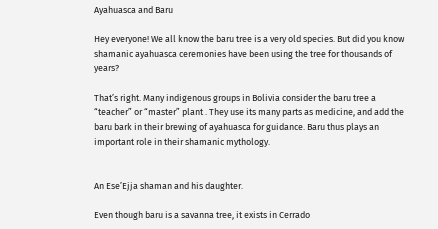Ayahuasca and Baru

Hey everyone! We all know the baru tree is a very old species. But did you know shamanic ayahuasca ceremonies have been using the tree for thousands of years?

That’s right. Many indigenous groups in Bolivia consider the baru tree a “teacher” or “master” plant . They use its many parts as medicine, and add the baru bark in their brewing of ayahuasca for guidance. Baru thus plays an important role in their shamanic mythology.


An Ese’Ejja shaman and his daughter.

Even though baru is a savanna tree, it exists in Cerrado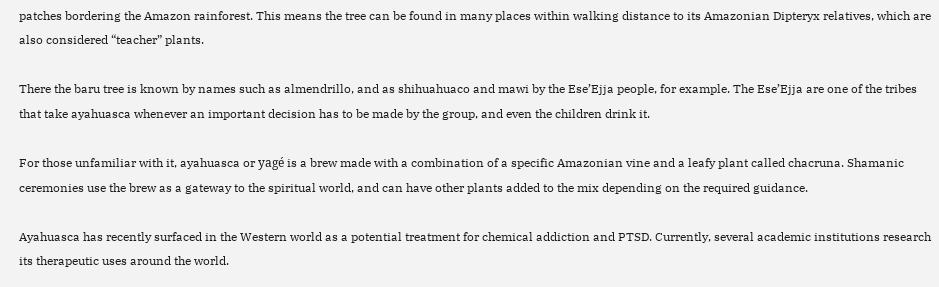patches bordering the Amazon rainforest. This means the tree can be found in many places within walking distance to its Amazonian Dipteryx relatives, which are also considered “teacher” plants.

There the baru tree is known by names such as almendrillo, and as shihuahuaco and mawi by the Ese’Ejja people, for example. The Ese’Ejja are one of the tribes that take ayahuasca whenever an important decision has to be made by the group, and even the children drink it.

For those unfamiliar with it, ayahuasca or yagé is a brew made with a combination of a specific Amazonian vine and a leafy plant called chacruna. Shamanic ceremonies use the brew as a gateway to the spiritual world, and can have other plants added to the mix depending on the required guidance.

Ayahuasca has recently surfaced in the Western world as a potential treatment for chemical addiction and PTSD. Currently, several academic institutions research its therapeutic uses around the world.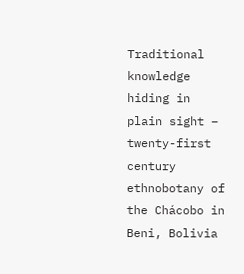Traditional knowledge hiding in plain sight – twenty-first century ethnobotany of the Chácobo in Beni, Bolivia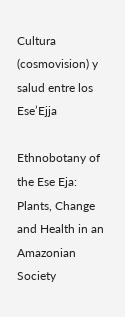Cultura (cosmovision) y salud entre los Ese’Ejja

Ethnobotany of the Ese Eja: Plants, Change and Health in an Amazonian Society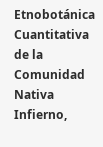Etnobotánica Cuantitativa de la Comunidad Nativa Infierno,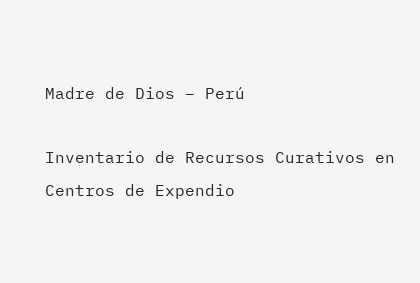Madre de Dios – Perú

Inventario de Recursos Curativos en Centros de Expendio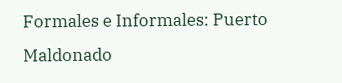Formales e Informales: Puerto Maldonado